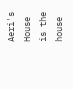Aeri's House is the house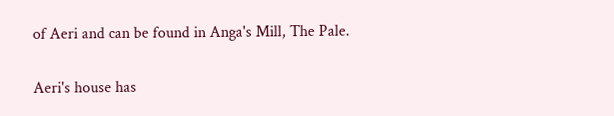of Aeri and can be found in Anga's Mill, The Pale.


Aeri's house has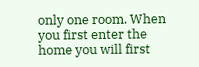only one room. When you first enter the home you will first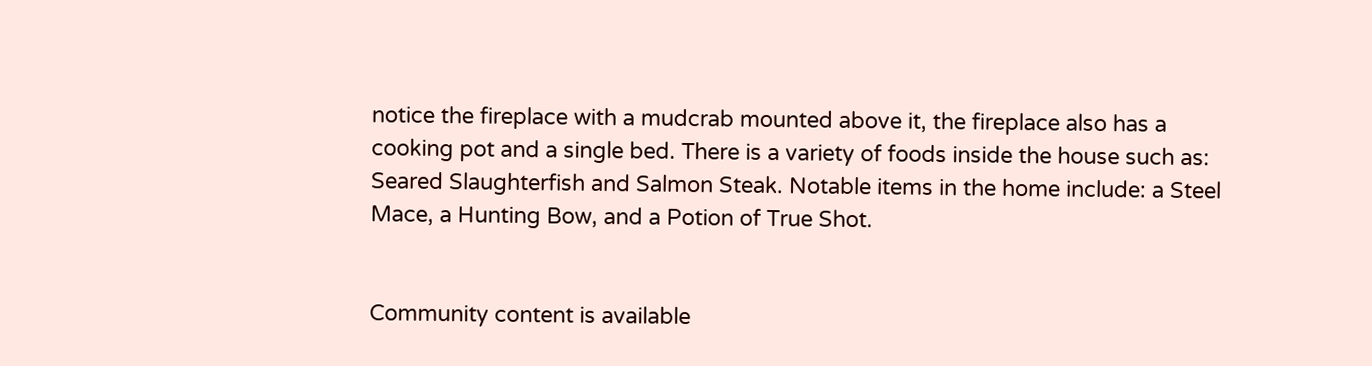notice the fireplace with a mudcrab mounted above it, the fireplace also has a cooking pot and a single bed. There is a variety of foods inside the house such as: Seared Slaughterfish and Salmon Steak. Notable items in the home include: a Steel Mace, a Hunting Bow, and a Potion of True Shot.


Community content is available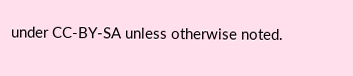under CC-BY-SA unless otherwise noted.